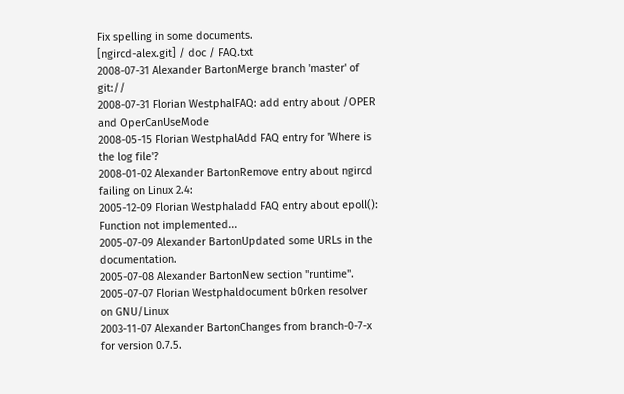Fix spelling in some documents.
[ngircd-alex.git] / doc / FAQ.txt
2008-07-31 Alexander BartonMerge branch 'master' of git://
2008-07-31 Florian WestphalFAQ: add entry about /OPER and OperCanUseMode
2008-05-15 Florian WestphalAdd FAQ entry for 'Where is the log file'?
2008-01-02 Alexander BartonRemove entry about ngircd failing on Linux 2.4:
2005-12-09 Florian Westphaladd FAQ entry about epoll(): Function not implemented...
2005-07-09 Alexander BartonUpdated some URLs in the documentation.
2005-07-08 Alexander BartonNew section "runtime".
2005-07-07 Florian Westphaldocument b0rken resolver on GNU/Linux
2003-11-07 Alexander BartonChanges from branch-0-7-x for version 0.7.5.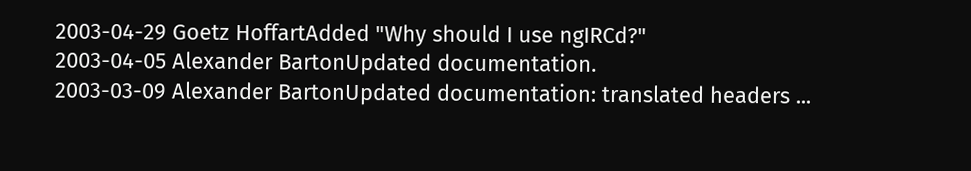2003-04-29 Goetz HoffartAdded "Why should I use ngIRCd?"
2003-04-05 Alexander BartonUpdated documentation.
2003-03-09 Alexander BartonUpdated documentation: translated headers ...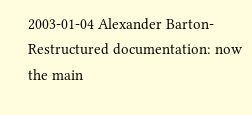2003-01-04 Alexander Barton- Restructured documentation: now the main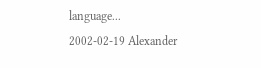language...
2002-02-19 Alexander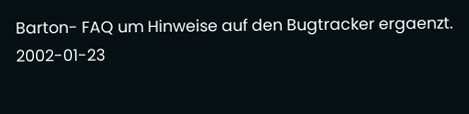Barton- FAQ um Hinweise auf den Bugtracker ergaenzt.
2002-01-23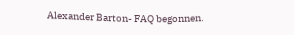Alexander Barton- FAQ begonnen.